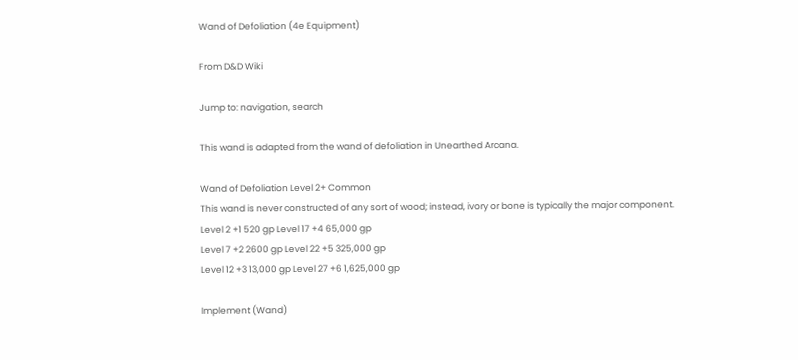Wand of Defoliation (4e Equipment)

From D&D Wiki

Jump to: navigation, search

This wand is adapted from the wand of defoliation in Unearthed Arcana.

Wand of Defoliation Level 2+ Common
This wand is never constructed of any sort of wood; instead, ivory or bone is typically the major component.
Level 2 +1 520 gp Level 17 +4 65,000 gp
Level 7 +2 2600 gp Level 22 +5 325,000 gp
Level 12 +3 13,000 gp Level 27 +6 1,625,000 gp

Implement (Wand)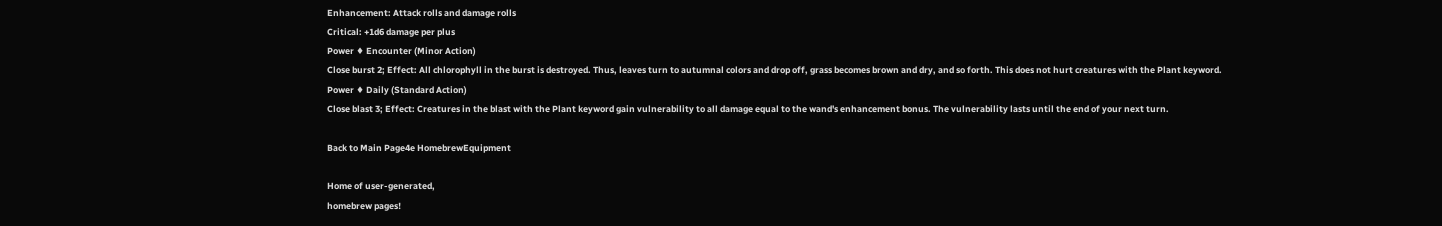Enhancement: Attack rolls and damage rolls
Critical: +1d6 damage per plus
Power ♦ Encounter (Minor Action)
Close burst 2; Effect: All chlorophyll in the burst is destroyed. Thus, leaves turn to autumnal colors and drop off, grass becomes brown and dry, and so forth. This does not hurt creatures with the Plant keyword.
Power ♦ Daily (Standard Action)
Close blast 3; Effect: Creatures in the blast with the Plant keyword gain vulnerability to all damage equal to the wand's enhancement bonus. The vulnerability lasts until the end of your next turn.

Back to Main Page4e HomebrewEquipment

Home of user-generated,
homebrew pages!